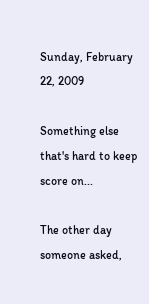Sunday, February 22, 2009

Something else that's hard to keep score on...

The other day someone asked,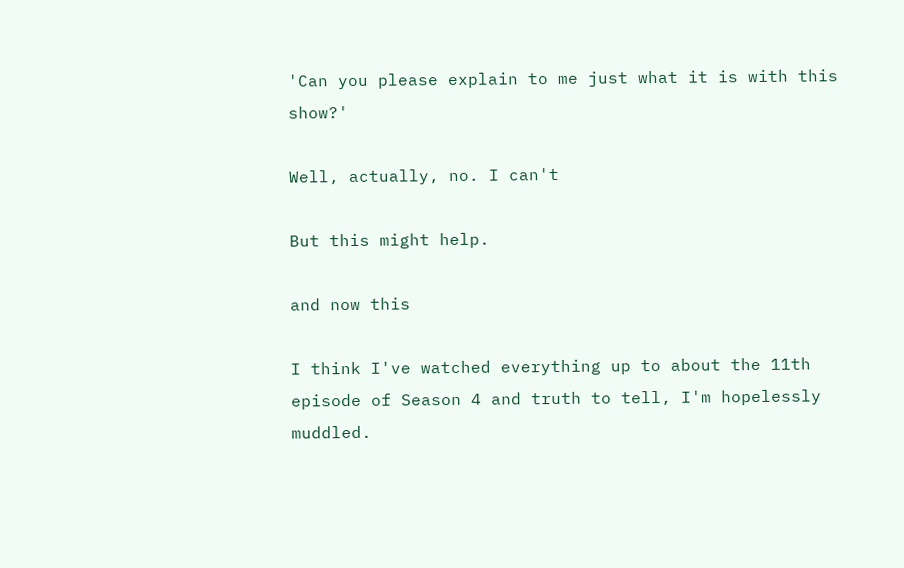'Can you please explain to me just what it is with this show?'

Well, actually, no. I can't

But this might help.

and now this

I think I've watched everything up to about the 11th episode of Season 4 and truth to tell, I'm hopelessly muddled.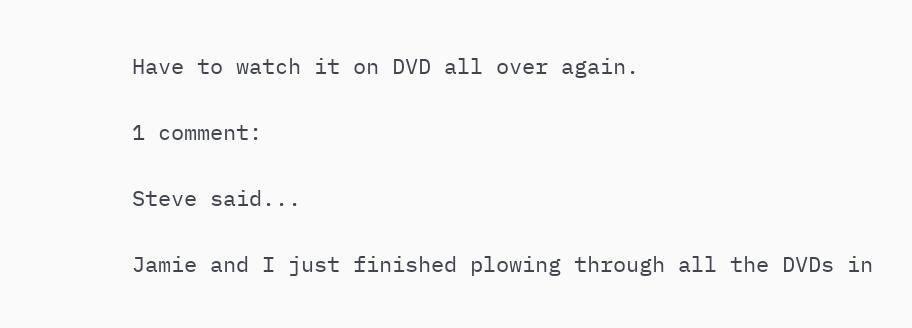Have to watch it on DVD all over again.

1 comment:

Steve said...

Jamie and I just finished plowing through all the DVDs in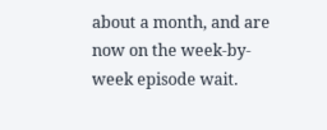about a month, and are now on the week-by-week episode wait.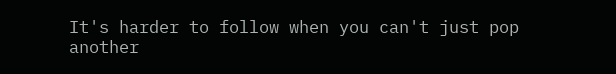It's harder to follow when you can't just pop another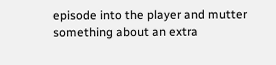episode into the player and mutter something about an extra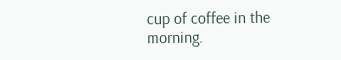cup of coffee in the morning.